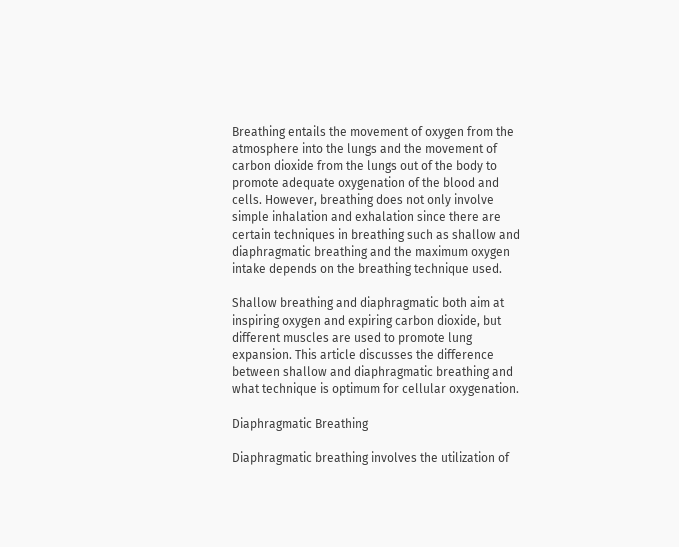Breathing entails the movement of oxygen from the atmosphere into the lungs and the movement of carbon dioxide from the lungs out of the body to promote adequate oxygenation of the blood and cells. However, breathing does not only involve simple inhalation and exhalation since there are certain techniques in breathing such as shallow and diaphragmatic breathing and the maximum oxygen intake depends on the breathing technique used.

Shallow breathing and diaphragmatic both aim at inspiring oxygen and expiring carbon dioxide, but different muscles are used to promote lung expansion. This article discusses the difference between shallow and diaphragmatic breathing and what technique is optimum for cellular oxygenation.

Diaphragmatic Breathing

Diaphragmatic breathing involves the utilization of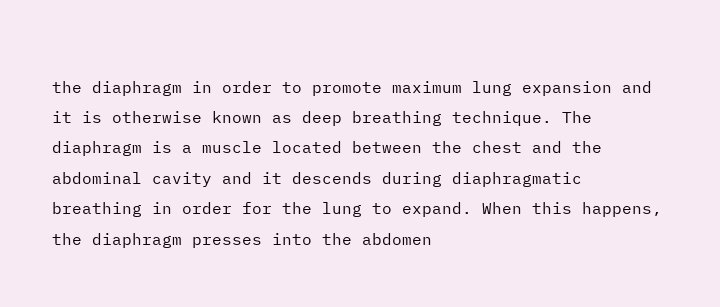the diaphragm in order to promote maximum lung expansion and it is otherwise known as deep breathing technique. The diaphragm is a muscle located between the chest and the abdominal cavity and it descends during diaphragmatic breathing in order for the lung to expand. When this happens, the diaphragm presses into the abdomen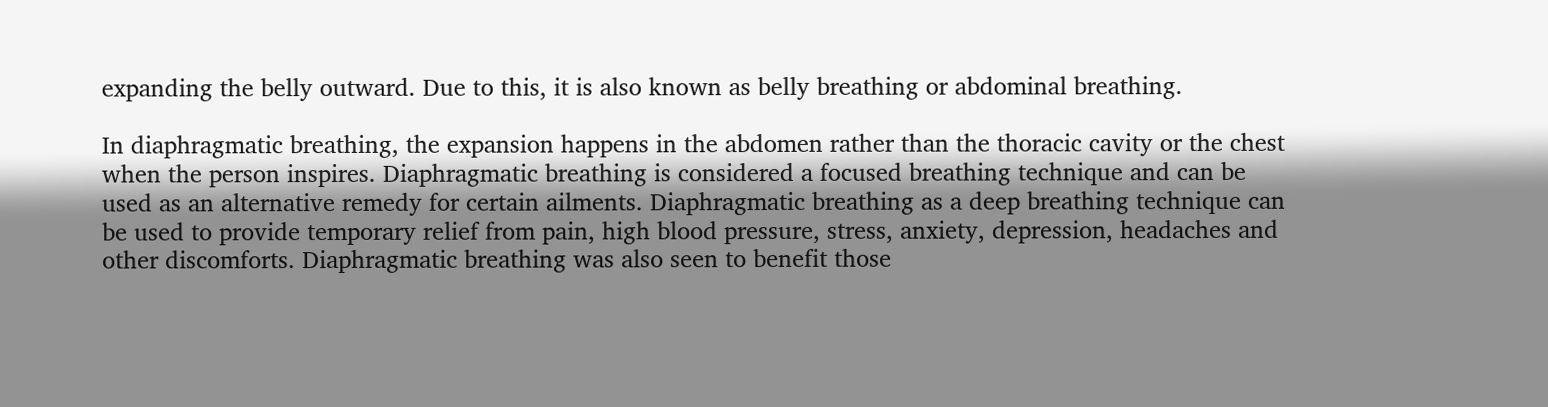expanding the belly outward. Due to this, it is also known as belly breathing or abdominal breathing.

In diaphragmatic breathing, the expansion happens in the abdomen rather than the thoracic cavity or the chest when the person inspires. Diaphragmatic breathing is considered a focused breathing technique and can be used as an alternative remedy for certain ailments. Diaphragmatic breathing as a deep breathing technique can be used to provide temporary relief from pain, high blood pressure, stress, anxiety, depression, headaches and other discomforts. Diaphragmatic breathing was also seen to benefit those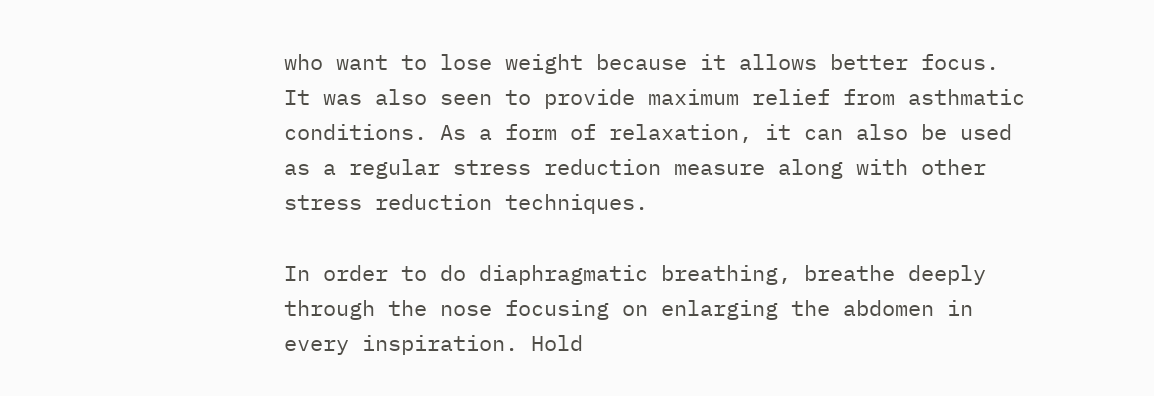who want to lose weight because it allows better focus. It was also seen to provide maximum relief from asthmatic conditions. As a form of relaxation, it can also be used as a regular stress reduction measure along with other stress reduction techniques.

In order to do diaphragmatic breathing, breathe deeply through the nose focusing on enlarging the abdomen in every inspiration. Hold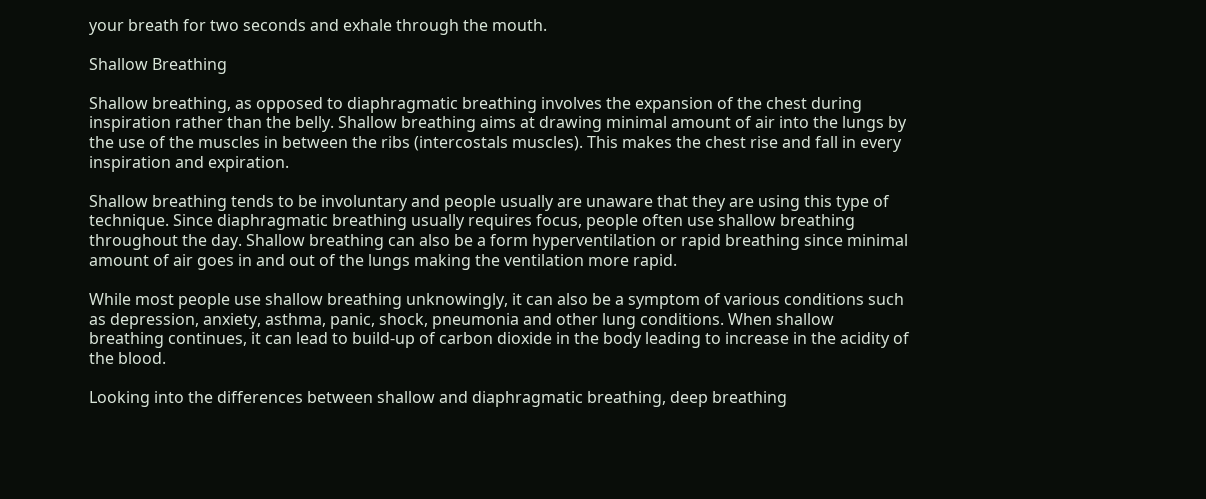your breath for two seconds and exhale through the mouth.

Shallow Breathing

Shallow breathing, as opposed to diaphragmatic breathing involves the expansion of the chest during inspiration rather than the belly. Shallow breathing aims at drawing minimal amount of air into the lungs by the use of the muscles in between the ribs (intercostals muscles). This makes the chest rise and fall in every inspiration and expiration.

Shallow breathing tends to be involuntary and people usually are unaware that they are using this type of technique. Since diaphragmatic breathing usually requires focus, people often use shallow breathing throughout the day. Shallow breathing can also be a form hyperventilation or rapid breathing since minimal amount of air goes in and out of the lungs making the ventilation more rapid.

While most people use shallow breathing unknowingly, it can also be a symptom of various conditions such as depression, anxiety, asthma, panic, shock, pneumonia and other lung conditions. When shallow breathing continues, it can lead to build-up of carbon dioxide in the body leading to increase in the acidity of the blood.

Looking into the differences between shallow and diaphragmatic breathing, deep breathing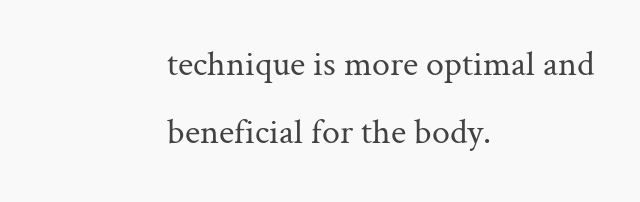technique is more optimal and beneficial for the body.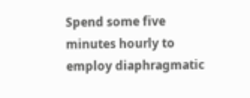Spend some five minutes hourly to employ diaphragmatic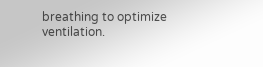breathing to optimize ventilation.